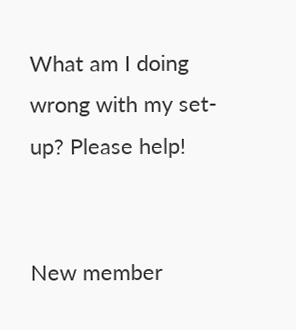What am I doing wrong with my set-up? Please help!


New member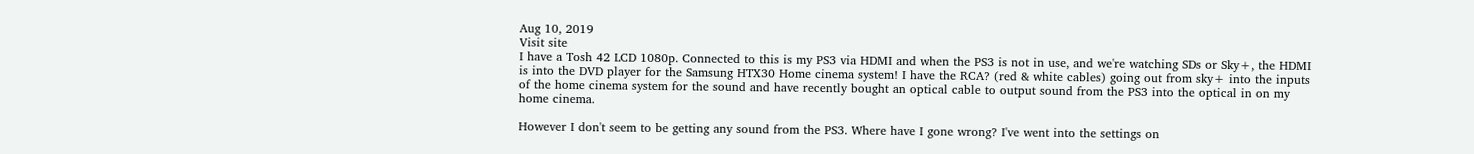Aug 10, 2019
Visit site
I have a Tosh 42 LCD 1080p. Connected to this is my PS3 via HDMI and when the PS3 is not in use, and we're watching SDs or Sky+, the HDMI is into the DVD player for the Samsung HTX30 Home cinema system! I have the RCA? (red & white cables) going out from sky+ into the inputs of the home cinema system for the sound and have recently bought an optical cable to output sound from the PS3 into the optical in on my home cinema.

However I don't seem to be getting any sound from the PS3. Where have I gone wrong? I've went into the settings on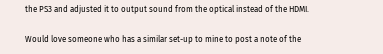the PS3 and adjusted it to output sound from the optical instead of the HDMI.

Would love someone who has a similar set-up to mine to post a note of the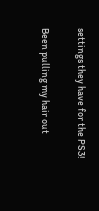settings they have for the PS3!

Been pulling my hair out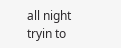all night tryin to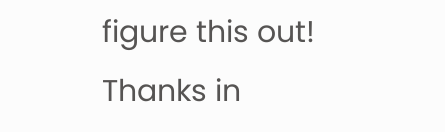figure this out!
Thanks in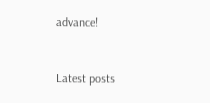advance!


Latest posts